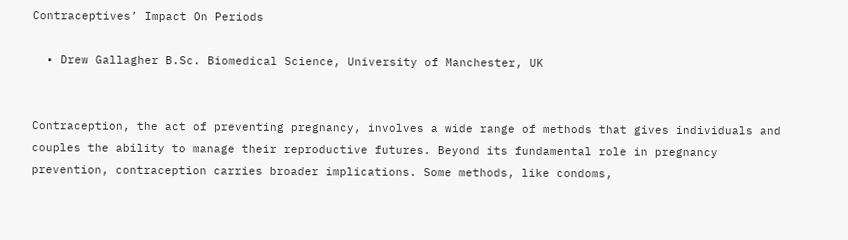Contraceptives’ Impact On Periods

  • Drew Gallagher B.Sc. Biomedical Science, University of Manchester, UK


Contraception, the act of preventing pregnancy, involves a wide range of methods that gives individuals and couples the ability to manage their reproductive futures. Beyond its fundamental role in pregnancy prevention, contraception carries broader implications. Some methods, like condoms,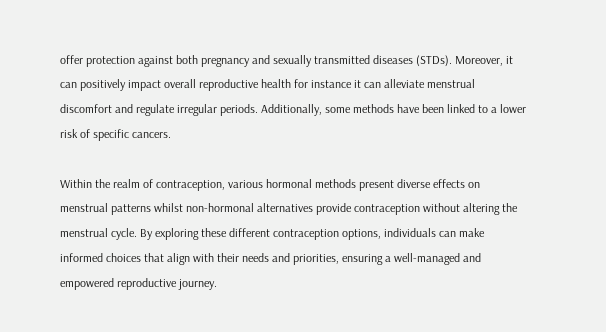offer protection against both pregnancy and sexually transmitted diseases (STDs). Moreover, it can positively impact overall reproductive health for instance it can alleviate menstrual discomfort and regulate irregular periods. Additionally, some methods have been linked to a lower risk of specific cancers.

Within the realm of contraception, various hormonal methods present diverse effects on menstrual patterns whilst non-hormonal alternatives provide contraception without altering the menstrual cycle. By exploring these different contraception options, individuals can make informed choices that align with their needs and priorities, ensuring a well-managed and empowered reproductive journey.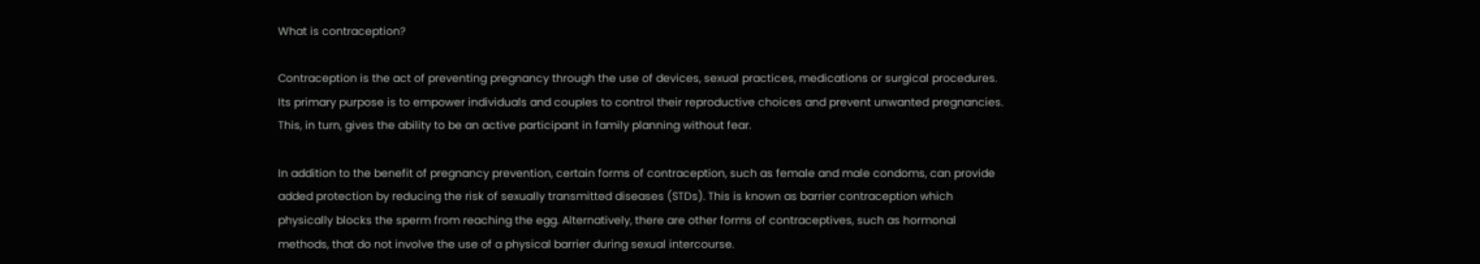What is contraception?

Contraception is the act of preventing pregnancy through the use of devices, sexual practices, medications or surgical procedures. Its primary purpose is to empower individuals and couples to control their reproductive choices and prevent unwanted pregnancies. This, in turn, gives the ability to be an active participant in family planning without fear.

In addition to the benefit of pregnancy prevention, certain forms of contraception, such as female and male condoms, can provide added protection by reducing the risk of sexually transmitted diseases (STDs). This is known as barrier contraception which physically blocks the sperm from reaching the egg. Alternatively, there are other forms of contraceptives, such as hormonal methods, that do not involve the use of a physical barrier during sexual intercourse.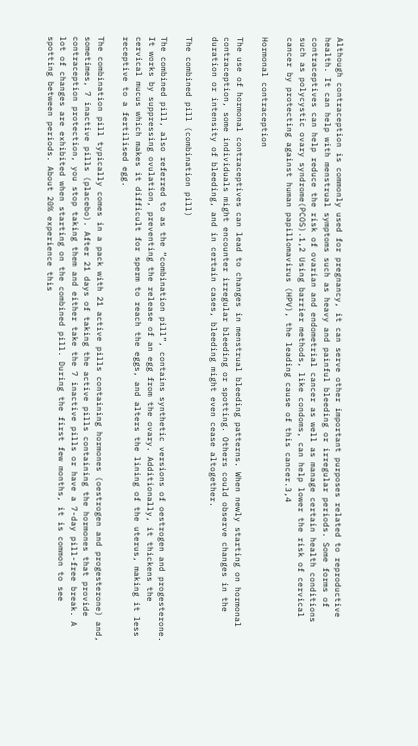Although contraception is commonly used for pregnancy, it can serve other important purposes related to reproductive health. It can help with menstrual symptoms such as heavy and painful bleeding or irregular periods. Some forms of contraceptives can help reduce the risk of ovarian and endometrial cancer as well as manage certain health conditions such as polycystic ovary syndrome(PCOS).1,2 Using barrier methods, like condoms, can help lower the risk of cervical cancer by protecting against human papillomavirus (HPV), the leading cause of this cancer.3,4

Hormonal contraception

The use of hormonal contraceptives can lead to changes in menstrual bleeding patterns. When newly starting on hormonal contraception, some individuals might encounter irregular bleeding or spotting. Others could observe changes in the duration or intensity of bleeding, and in certain cases, bleeding might even cease altogether.

The combined pill (combination pill)

The combined pill, also referred to as the “combination pill”, contains synthetic versions of oestrogen and progesterone. It works by suppressing ovulation, preventing the release of an egg from the ovary. Additionally, it thickens the cervical mucus which makes it difficult for sperm to reach the eggs, and alters the lining of the uterus, making it less receptive to a fertilised egg.

The combination pill typically comes in a pack with 21 active pills containing hormones (oestrogen and progesterone) and, sometimes, 7 inactive pills (placebo). After 21 days of taking the active pills containing the hormones that provide contraception protection, you stop taking them and either take the 7 inactive pills or have a 7-day pill-free break. A lot of changes are exhibited when starting on the combined pill. During the first few months, it is common to see spotting between periods. About 20% experience this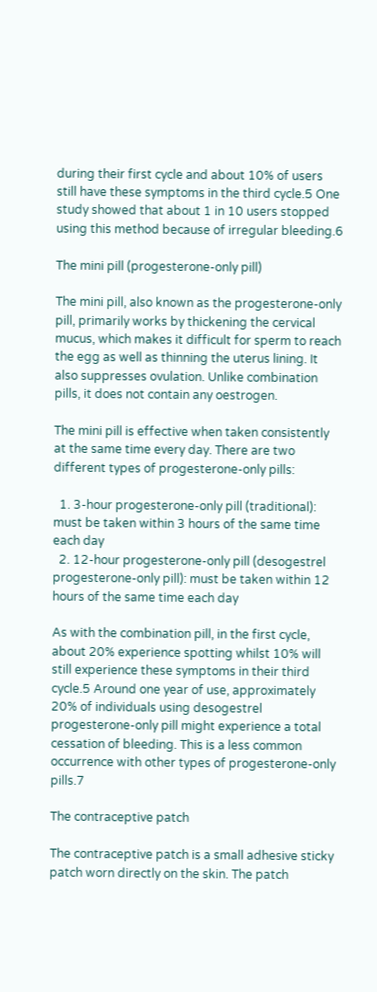during their first cycle and about 10% of users still have these symptoms in the third cycle.5 One study showed that about 1 in 10 users stopped using this method because of irregular bleeding.6

The mini pill (progesterone-only pill)

The mini pill, also known as the progesterone-only pill, primarily works by thickening the cervical mucus, which makes it difficult for sperm to reach the egg as well as thinning the uterus lining. It also suppresses ovulation. Unlike combination pills, it does not contain any oestrogen.

The mini pill is effective when taken consistently at the same time every day. There are two different types of progesterone-only pills:

  1. 3-hour progesterone-only pill (traditional): must be taken within 3 hours of the same time each day
  2. 12-hour progesterone-only pill (desogestrel progesterone-only pill): must be taken within 12 hours of the same time each day

As with the combination pill, in the first cycle, about 20% experience spotting whilst 10% will still experience these symptoms in their third cycle.5 Around one year of use, approximately 20% of individuals using desogestrel progesterone-only pill might experience a total cessation of bleeding. This is a less common occurrence with other types of progesterone-only pills.7

The contraceptive patch

The contraceptive patch is a small adhesive sticky patch worn directly on the skin. The patch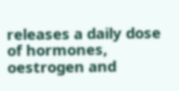releases a daily dose of hormones, oestrogen and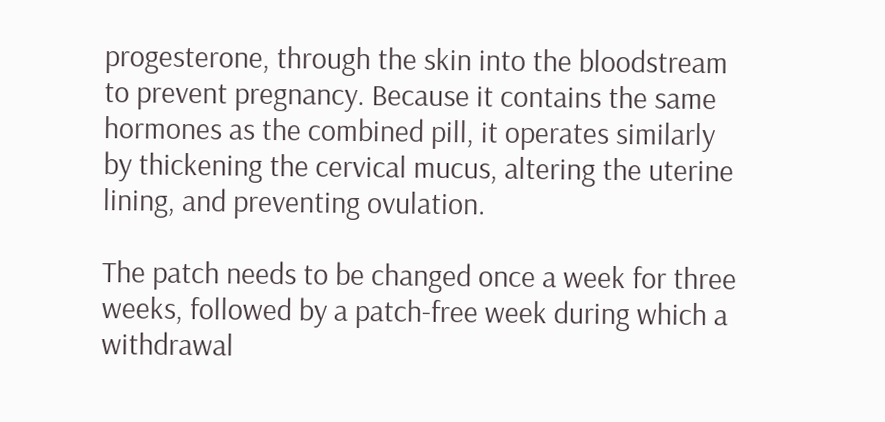progesterone, through the skin into the bloodstream to prevent pregnancy. Because it contains the same hormones as the combined pill, it operates similarly by thickening the cervical mucus, altering the uterine lining, and preventing ovulation.

The patch needs to be changed once a week for three weeks, followed by a patch-free week during which a withdrawal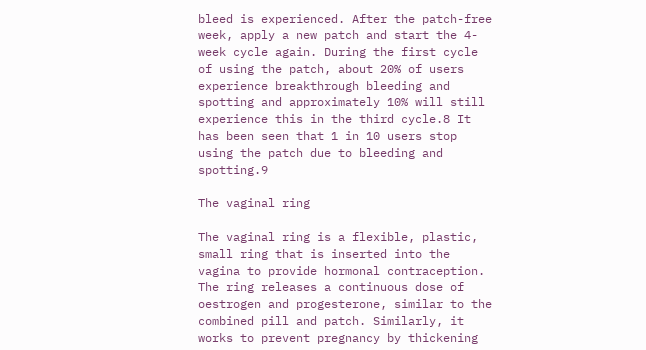bleed is experienced. After the patch-free week, apply a new patch and start the 4-week cycle again. During the first cycle of using the patch, about 20% of users experience breakthrough bleeding and spotting and approximately 10% will still experience this in the third cycle.8 It has been seen that 1 in 10 users stop using the patch due to bleeding and spotting.9

The vaginal ring

The vaginal ring is a flexible, plastic, small ring that is inserted into the vagina to provide hormonal contraception. The ring releases a continuous dose of oestrogen and progesterone, similar to the combined pill and patch. Similarly, it works to prevent pregnancy by thickening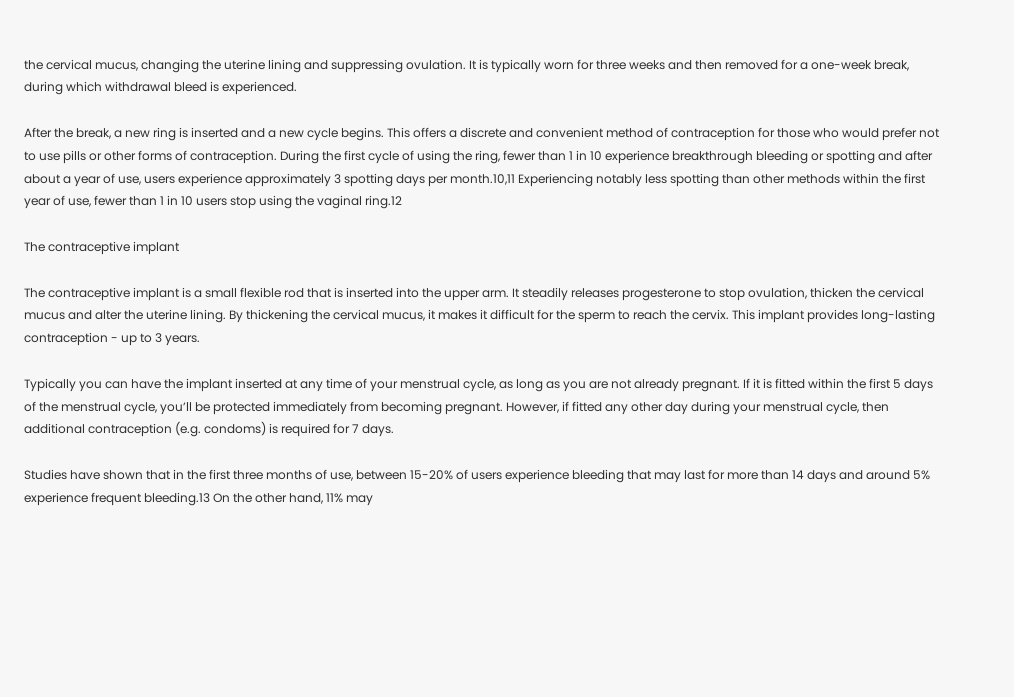the cervical mucus, changing the uterine lining and suppressing ovulation. It is typically worn for three weeks and then removed for a one-week break, during which withdrawal bleed is experienced.

After the break, a new ring is inserted and a new cycle begins. This offers a discrete and convenient method of contraception for those who would prefer not to use pills or other forms of contraception. During the first cycle of using the ring, fewer than 1 in 10 experience breakthrough bleeding or spotting and after about a year of use, users experience approximately 3 spotting days per month.10,11 Experiencing notably less spotting than other methods within the first year of use, fewer than 1 in 10 users stop using the vaginal ring.12

The contraceptive implant

The contraceptive implant is a small flexible rod that is inserted into the upper arm. It steadily releases progesterone to stop ovulation, thicken the cervical mucus and alter the uterine lining. By thickening the cervical mucus, it makes it difficult for the sperm to reach the cervix. This implant provides long-lasting contraception - up to 3 years.

Typically you can have the implant inserted at any time of your menstrual cycle, as long as you are not already pregnant. If it is fitted within the first 5 days of the menstrual cycle, you’ll be protected immediately from becoming pregnant. However, if fitted any other day during your menstrual cycle, then additional contraception (e.g. condoms) is required for 7 days.

Studies have shown that in the first three months of use, between 15-20% of users experience bleeding that may last for more than 14 days and around 5% experience frequent bleeding.13 On the other hand, 11% may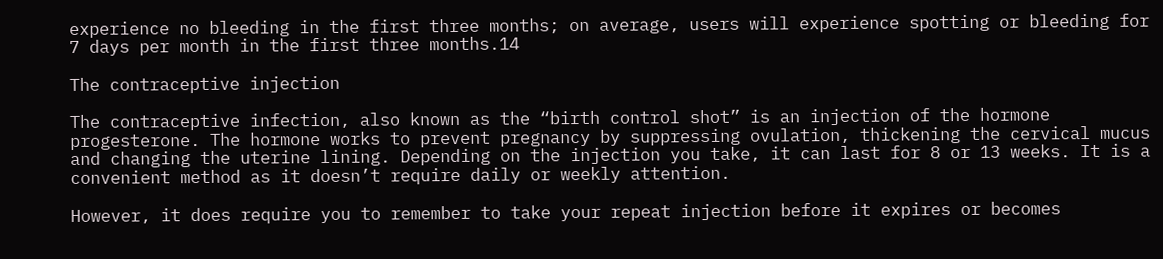experience no bleeding in the first three months; on average, users will experience spotting or bleeding for 7 days per month in the first three months.14

The contraceptive injection

The contraceptive infection, also known as the “birth control shot” is an injection of the hormone progesterone. The hormone works to prevent pregnancy by suppressing ovulation, thickening the cervical mucus and changing the uterine lining. Depending on the injection you take, it can last for 8 or 13 weeks. It is a convenient method as it doesn’t require daily or weekly attention.

However, it does require you to remember to take your repeat injection before it expires or becomes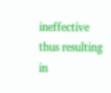ineffective thus resulting in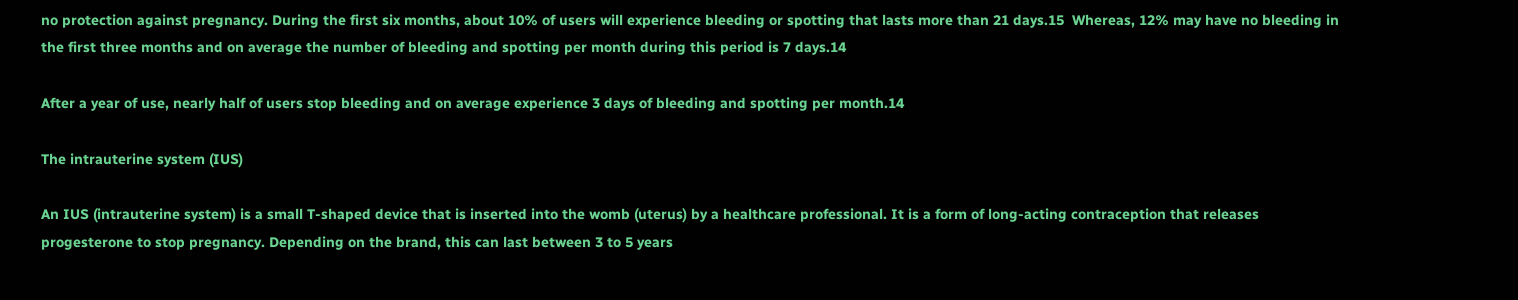no protection against pregnancy. During the first six months, about 10% of users will experience bleeding or spotting that lasts more than 21 days.15  Whereas, 12% may have no bleeding in the first three months and on average the number of bleeding and spotting per month during this period is 7 days.14

After a year of use, nearly half of users stop bleeding and on average experience 3 days of bleeding and spotting per month.14

The intrauterine system (IUS)

An IUS (intrauterine system) is a small T-shaped device that is inserted into the womb (uterus) by a healthcare professional. It is a form of long-acting contraception that releases progesterone to stop pregnancy. Depending on the brand, this can last between 3 to 5 years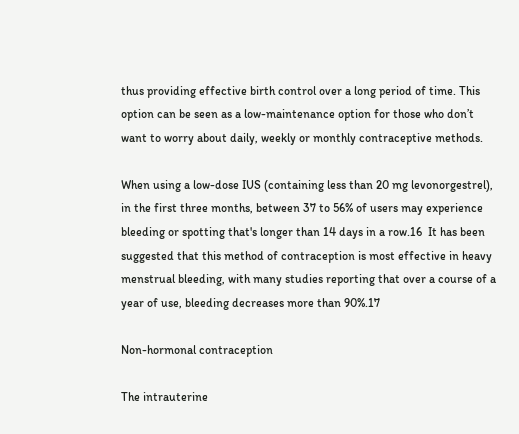thus providing effective birth control over a long period of time. This option can be seen as a low-maintenance option for those who don’t want to worry about daily, weekly or monthly contraceptive methods.

When using a low-dose IUS (containing less than 20 mg levonorgestrel), in the first three months, between 37 to 56% of users may experience bleeding or spotting that's longer than 14 days in a row.16  It has been suggested that this method of contraception is most effective in heavy menstrual bleeding, with many studies reporting that over a course of a year of use, bleeding decreases more than 90%.17

Non-hormonal contraception

The intrauterine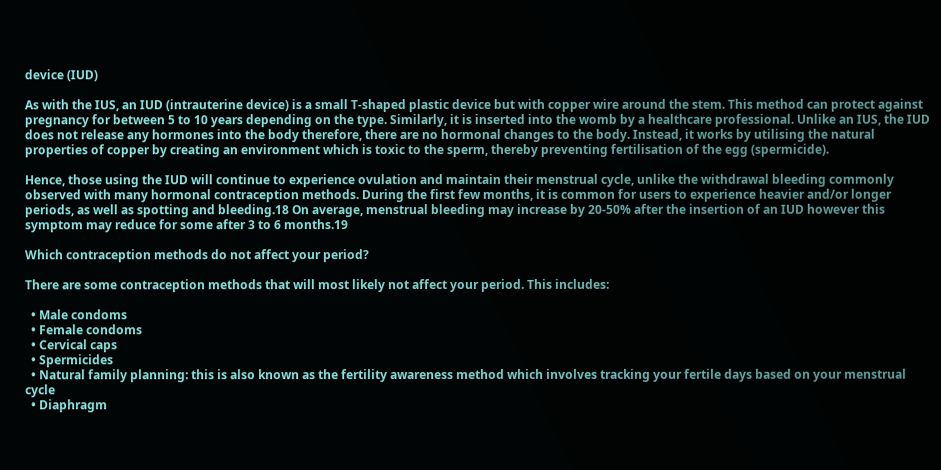device (IUD)

As with the IUS, an IUD (intrauterine device) is a small T-shaped plastic device but with copper wire around the stem. This method can protect against pregnancy for between 5 to 10 years depending on the type. Similarly, it is inserted into the womb by a healthcare professional. Unlike an IUS, the IUD does not release any hormones into the body therefore, there are no hormonal changes to the body. Instead, it works by utilising the natural properties of copper by creating an environment which is toxic to the sperm, thereby preventing fertilisation of the egg (spermicide).

Hence, those using the IUD will continue to experience ovulation and maintain their menstrual cycle, unlike the withdrawal bleeding commonly observed with many hormonal contraception methods. During the first few months, it is common for users to experience heavier and/or longer periods, as well as spotting and bleeding.18 On average, menstrual bleeding may increase by 20-50% after the insertion of an IUD however this symptom may reduce for some after 3 to 6 months.19

Which contraception methods do not affect your period?

There are some contraception methods that will most likely not affect your period. This includes:

  • Male condoms
  • Female condoms
  • Cervical caps
  • Spermicides
  • Natural family planning: this is also known as the fertility awareness method which involves tracking your fertile days based on your menstrual cycle
  • Diaphragm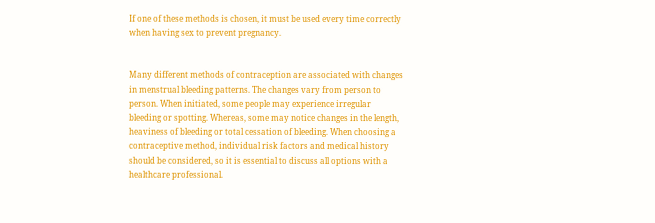If one of these methods is chosen, it must be used every time correctly when having sex to prevent pregnancy.


Many different methods of contraception are associated with changes in menstrual bleeding patterns. The changes vary from person to person. When initiated, some people may experience irregular bleeding or spotting. Whereas, some may notice changes in the length, heaviness of bleeding or total cessation of bleeding. When choosing a contraceptive method, individual risk factors and medical history should be considered, so it is essential to discuss all options with a healthcare professional.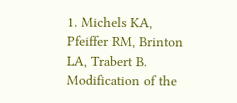1. Michels KA, Pfeiffer RM, Brinton LA, Trabert B. Modification of the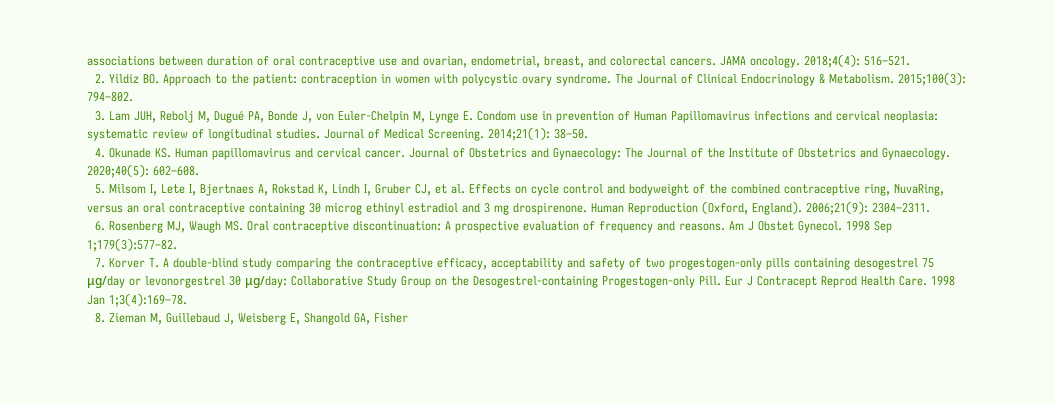associations between duration of oral contraceptive use and ovarian, endometrial, breast, and colorectal cancers. JAMA oncology. 2018;4(4): 516–521.
  2. Yildiz BO. Approach to the patient: contraception in women with polycystic ovary syndrome. The Journal of Clinical Endocrinology & Metabolism. 2015;100(3): 794–802.
  3. Lam JUH, Rebolj M, Dugué PA, Bonde J, von Euler-Chelpin M, Lynge E. Condom use in prevention of Human Papillomavirus infections and cervical neoplasia: systematic review of longitudinal studies. Journal of Medical Screening. 2014;21(1): 38–50.
  4. Okunade KS. Human papillomavirus and cervical cancer. Journal of Obstetrics and Gynaecology: The Journal of the Institute of Obstetrics and Gynaecology. 2020;40(5): 602–608.
  5. Milsom I, Lete I, Bjertnaes A, Rokstad K, Lindh I, Gruber CJ, et al. Effects on cycle control and bodyweight of the combined contraceptive ring, NuvaRing, versus an oral contraceptive containing 30 microg ethinyl estradiol and 3 mg drospirenone. Human Reproduction (Oxford, England). 2006;21(9): 2304–2311.
  6. Rosenberg MJ, Waugh MS. Oral contraceptive discontinuation: A prospective evaluation of frequency and reasons. Am J Obstet Gynecol. 1998 Sep 1;179(3):577–82.
  7. Korver T. A double-blind study comparing the contraceptive efficacy, acceptability and safety of two progestogen-only pills containing desogestrel 75 μg/day or levonorgestrel 30 μg/day: Collaborative Study Group on the Desogestrel-containing Progestogen-only Pill. Eur J Contracept Reprod Health Care. 1998 Jan 1;3(4):169–78.
  8. Zieman M, Guillebaud J, Weisberg E, Shangold GA, Fisher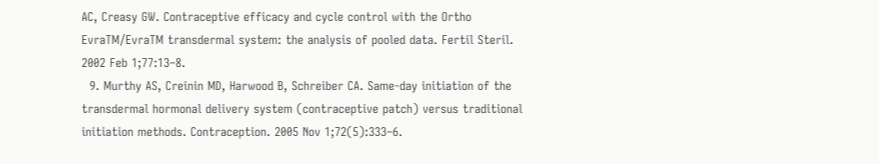AC, Creasy GW. Contraceptive efficacy and cycle control with the Ortho EvraTM/EvraTM transdermal system: the analysis of pooled data. Fertil Steril. 2002 Feb 1;77:13–8.
  9. Murthy AS, Creinin MD, Harwood B, Schreiber CA. Same-day initiation of the transdermal hormonal delivery system (contraceptive patch) versus traditional initiation methods. Contraception. 2005 Nov 1;72(5):333–6.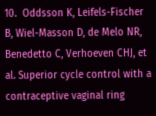10.  Oddsson K, Leifels-Fischer B, Wiel-Masson D, de Melo NR, Benedetto C, Verhoeven CHJ, et al. Superior cycle control with a contraceptive vaginal ring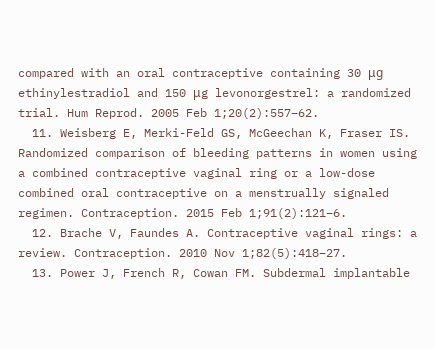compared with an oral contraceptive containing 30 μg ethinylestradiol and 150 μg levonorgestrel: a randomized trial. Hum Reprod. 2005 Feb 1;20(2):557–62.
  11. Weisberg E, Merki-Feld GS, McGeechan K, Fraser IS. Randomized comparison of bleeding patterns in women using a combined contraceptive vaginal ring or a low-dose combined oral contraceptive on a menstrually signaled regimen. Contraception. 2015 Feb 1;91(2):121–6.
  12. Brache V, Faundes A. Contraceptive vaginal rings: a review. Contraception. 2010 Nov 1;82(5):418–27.
  13. Power J, French R, Cowan FM. Subdermal implantable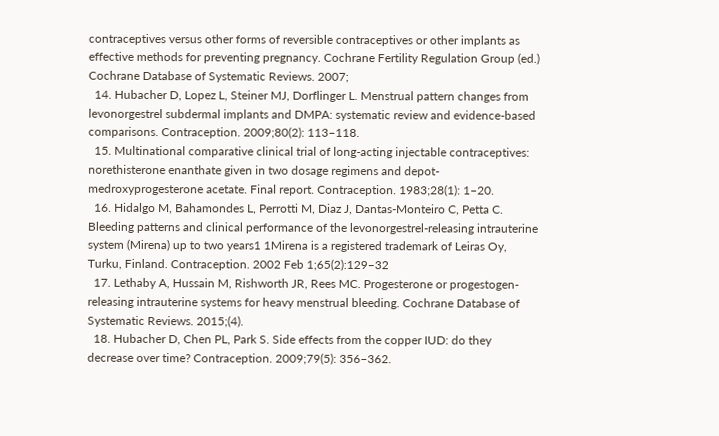contraceptives versus other forms of reversible contraceptives or other implants as effective methods for preventing pregnancy. Cochrane Fertility Regulation Group (ed.) Cochrane Database of Systematic Reviews. 2007;
  14. Hubacher D, Lopez L, Steiner MJ, Dorflinger L. Menstrual pattern changes from levonorgestrel subdermal implants and DMPA: systematic review and evidence-based comparisons. Contraception. 2009;80(2): 113–118.
  15. Multinational comparative clinical trial of long-acting injectable contraceptives: norethisterone enanthate given in two dosage regimens and depot-medroxyprogesterone acetate. Final report. Contraception. 1983;28(1): 1–20.
  16. Hidalgo M, Bahamondes L, Perrotti M, Diaz J, Dantas-Monteiro C, Petta C. Bleeding patterns and clinical performance of the levonorgestrel-releasing intrauterine system (Mirena) up to two years1 1Mirena is a registered trademark of Leiras Oy, Turku, Finland. Contraception. 2002 Feb 1;65(2):129–32
  17. Lethaby A, Hussain M, Rishworth JR, Rees MC. Progesterone or progestogen‐releasing intrauterine systems for heavy menstrual bleeding. Cochrane Database of Systematic Reviews. 2015;(4).
  18. Hubacher D, Chen PL, Park S. Side effects from the copper IUD: do they decrease over time? Contraception. 2009;79(5): 356–362.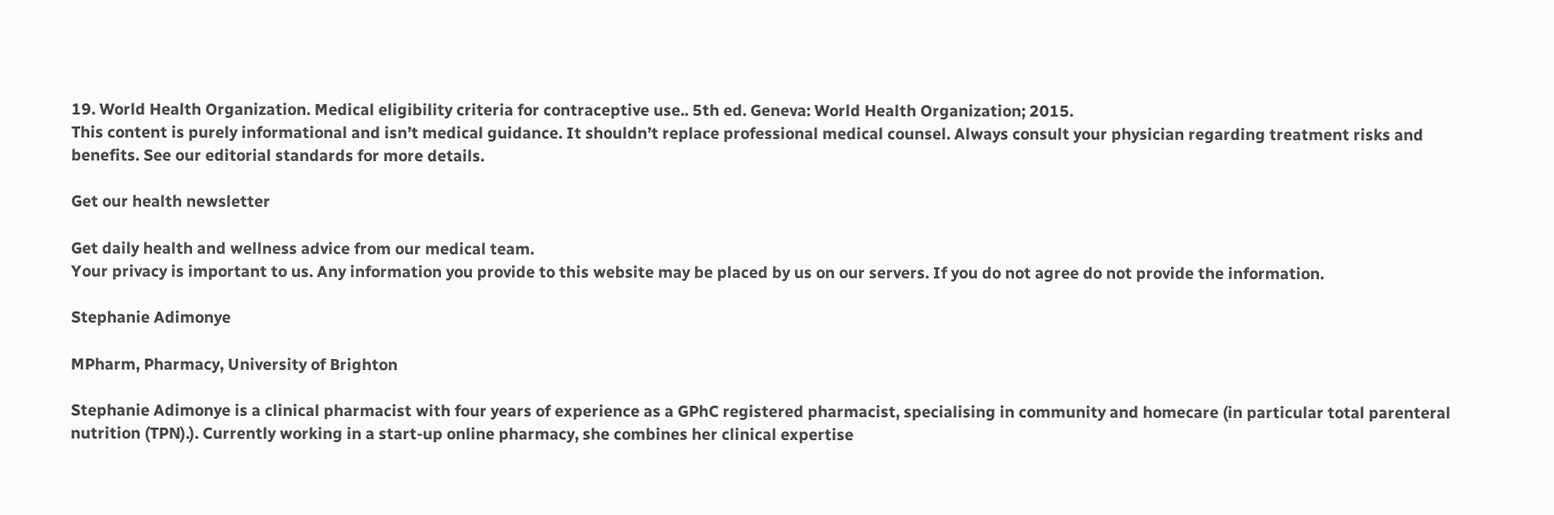19. World Health Organization. Medical eligibility criteria for contraceptive use.. 5th ed. Geneva: World Health Organization; 2015.
This content is purely informational and isn’t medical guidance. It shouldn’t replace professional medical counsel. Always consult your physician regarding treatment risks and benefits. See our editorial standards for more details.

Get our health newsletter

Get daily health and wellness advice from our medical team.
Your privacy is important to us. Any information you provide to this website may be placed by us on our servers. If you do not agree do not provide the information.

Stephanie Adimonye

MPharm, Pharmacy, University of Brighton

Stephanie Adimonye is a clinical pharmacist with four years of experience as a GPhC registered pharmacist, specialising in community and homecare (in particular total parenteral nutrition (TPN).). Currently working in a start-up online pharmacy, she combines her clinical expertise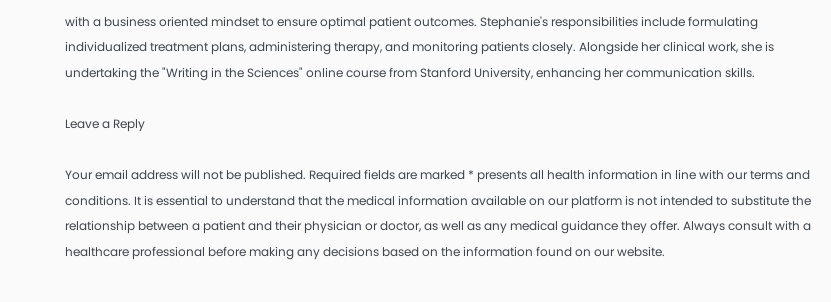with a business oriented mindset to ensure optimal patient outcomes. Stephanie's responsibilities include formulating individualized treatment plans, administering therapy, and monitoring patients closely. Alongside her clinical work, she is undertaking the "Writing in the Sciences" online course from Stanford University, enhancing her communication skills.

Leave a Reply

Your email address will not be published. Required fields are marked * presents all health information in line with our terms and conditions. It is essential to understand that the medical information available on our platform is not intended to substitute the relationship between a patient and their physician or doctor, as well as any medical guidance they offer. Always consult with a healthcare professional before making any decisions based on the information found on our website.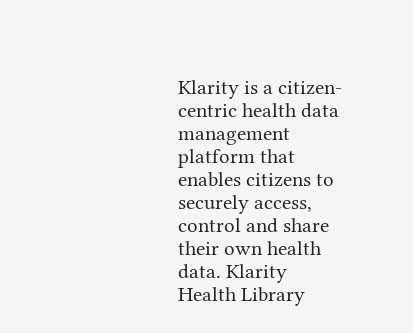Klarity is a citizen-centric health data management platform that enables citizens to securely access, control and share their own health data. Klarity Health Library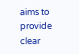aims to provide clear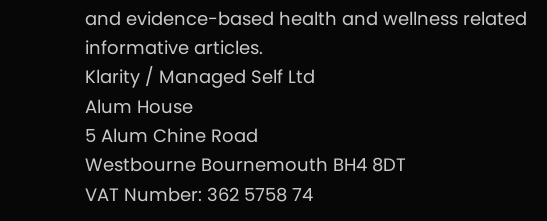and evidence-based health and wellness related informative articles.
Klarity / Managed Self Ltd
Alum House
5 Alum Chine Road
Westbourne Bournemouth BH4 8DT
VAT Number: 362 5758 74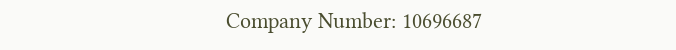Company Number: 10696687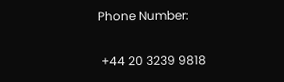Phone Number:

 +44 20 3239 9818